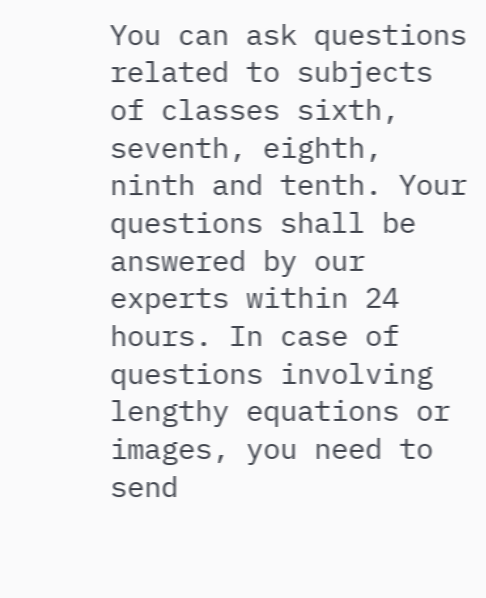You can ask questions related to subjects of classes sixth, seventh, eighth, ninth and tenth. Your questions shall be answered by our experts within 24 hours. In case of questions involving lengthy equations or images, you need to send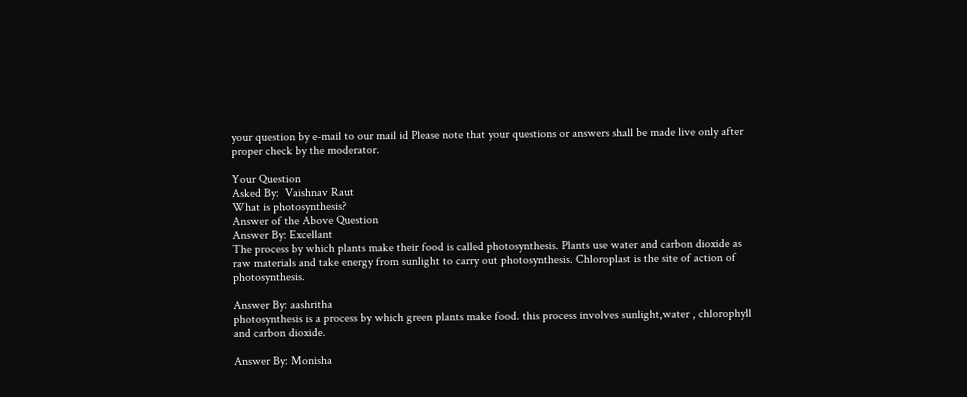your question by e-mail to our mail id Please note that your questions or answers shall be made live only after proper check by the moderator.

Your Question
Asked By:  Vaishnav Raut
What is photosynthesis?
Answer of the Above Question
Answer By: Excellant
The process by which plants make their food is called photosynthesis. Plants use water and carbon dioxide as raw materials and take energy from sunlight to carry out photosynthesis. Chloroplast is the site of action of photosynthesis.

Answer By: aashritha
photosynthesis is a process by which green plants make food. this process involves sunlight,water , chlorophyll and carbon dioxide.

Answer By: Monisha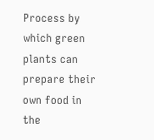Process by which green plants can prepare their own food in the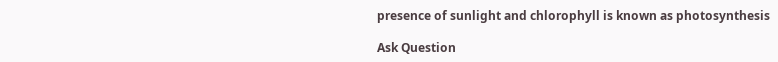presence of sunlight and chlorophyll is known as photosynthesis

Ask Question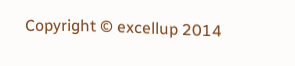Copyright © excellup 2014